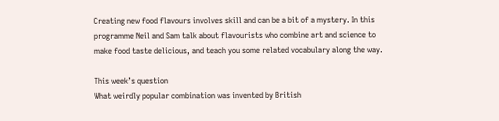Creating new food flavours involves skill and can be a bit of a mystery. In this programme Neil and Sam talk about flavourists who combine art and science to make food taste delicious, and teach you some related vocabulary along the way.

This week’s question
What weirdly popular combination was invented by British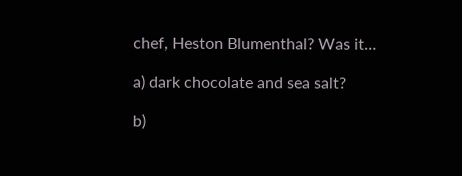chef, Heston Blumenthal? Was it…

a) dark chocolate and sea salt?

b)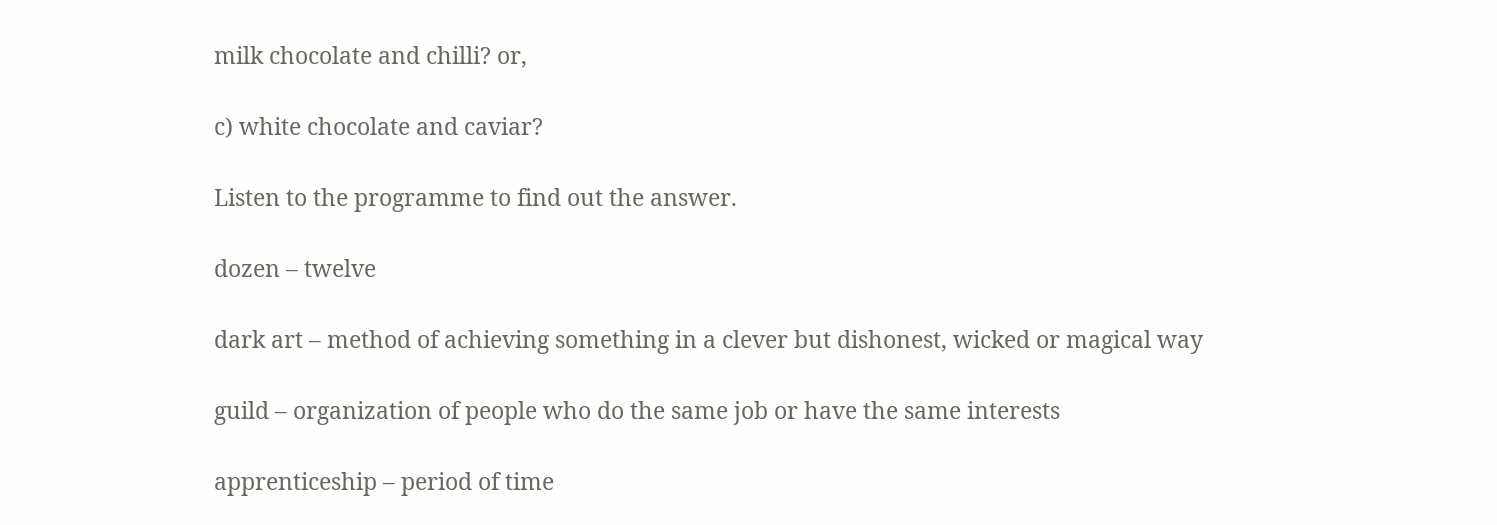milk chocolate and chilli? or,

c) white chocolate and caviar?

Listen to the programme to find out the answer.

dozen – twelve

dark art – method of achieving something in a clever but dishonest, wicked or magical way

guild – organization of people who do the same job or have the same interests

apprenticeship – period of time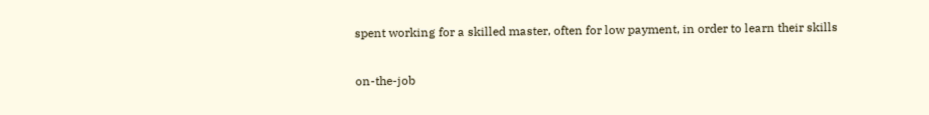spent working for a skilled master, often for low payment, in order to learn their skills

on-the-job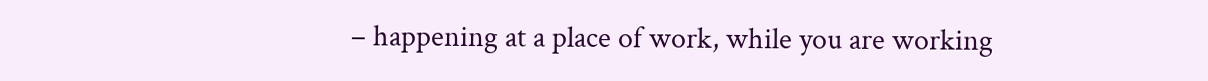– happening at a place of work, while you are working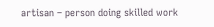artisan – person doing skilled work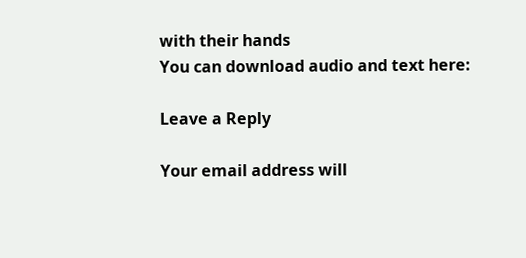with their hands
You can download audio and text here:

Leave a Reply

Your email address will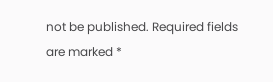not be published. Required fields are marked *